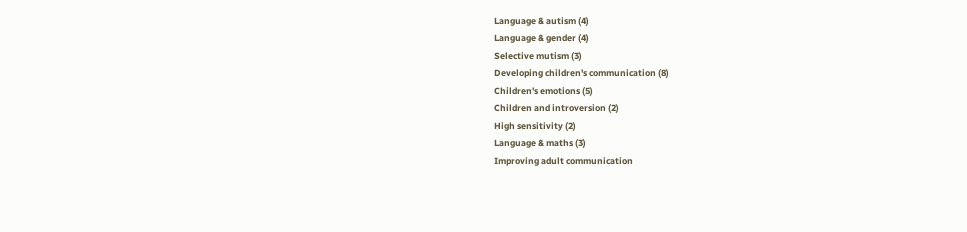Language & autism (4)
Language & gender (4)
Selective mutism (3)
Developing children's communication (8)
Children's emotions (5)
Children and introversion (2)
High sensitivity (2)
Language & maths (3)
Improving adult communication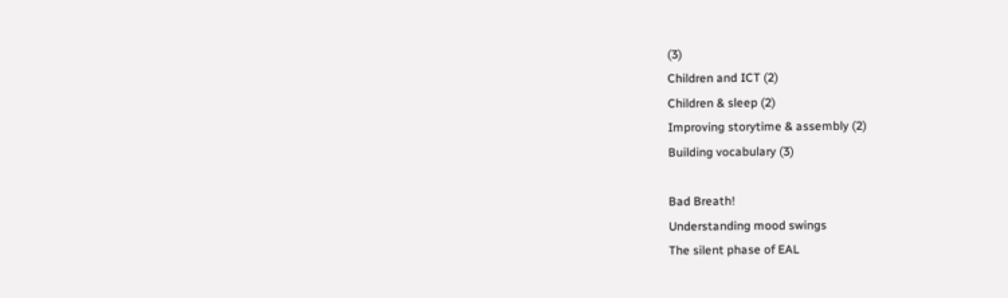(3)
Children and ICT (2)
Children & sleep (2)
Improving storytime & assembly (2)
Building vocabulary (3)

Bad Breath!
Understanding mood swings
The silent phase of EAL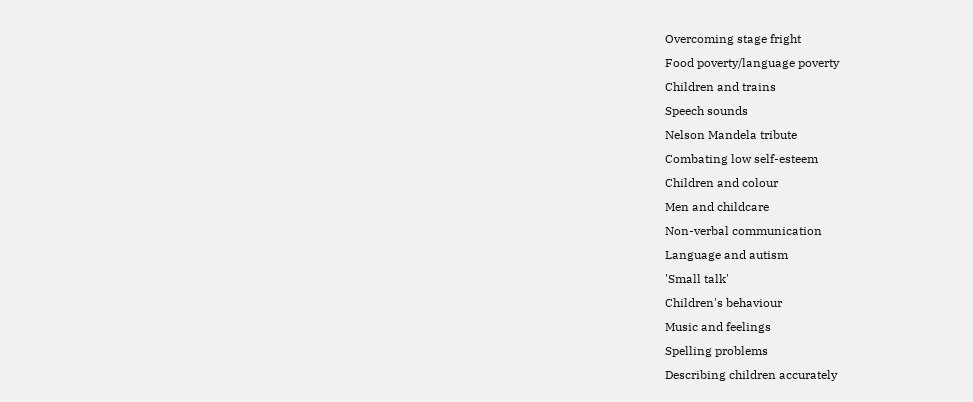Overcoming stage fright
Food poverty/language poverty
Children and trains
Speech sounds
Nelson Mandela tribute
Combating low self-esteem
Children and colour
Men and childcare
Non-verbal communication
Language and autism
'Small talk'
Children's behaviour
Music and feelings
Spelling problems
Describing children accurately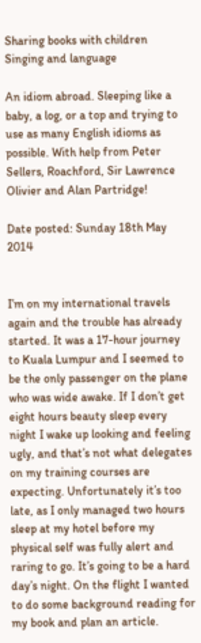Sharing books with children
Singing and language

An idiom abroad. Sleeping like a baby, a log, or a top and trying to use as many English idioms as possible. With help from Peter Sellers, Roachford, Sir Lawrence Olivier and Alan Partridge!

Date posted: Sunday 18th May 2014


I’m on my international travels again and the trouble has already started. It was a 17-hour journey to Kuala Lumpur and I seemed to be the only passenger on the plane who was wide awake. If I don’t get eight hours beauty sleep every night I wake up looking and feeling ugly, and that’s not what delegates on my training courses are expecting. Unfortunately it’s too late, as I only managed two hours sleep at my hotel before my physical self was fully alert and raring to go. It’s going to be a hard day’s night. On the flight I wanted to do some background reading for my book and plan an article.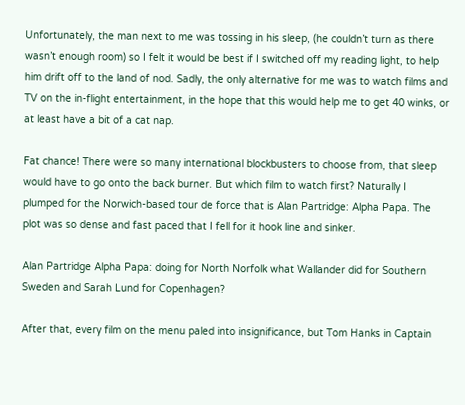Unfortunately, the man next to me was tossing in his sleep, (he couldn’t turn as there wasn’t enough room) so I felt it would be best if I switched off my reading light, to help him drift off to the land of nod. Sadly, the only alternative for me was to watch films and TV on the in-flight entertainment, in the hope that this would help me to get 40 winks, or at least have a bit of a cat nap.

Fat chance! There were so many international blockbusters to choose from, that sleep would have to go onto the back burner. But which film to watch first? Naturally I plumped for the Norwich-based tour de force that is Alan Partridge: Alpha Papa. The plot was so dense and fast paced that I fell for it hook line and sinker.

Alan Partridge Alpha Papa: doing for North Norfolk what Wallander did for Southern Sweden and Sarah Lund for Copenhagen?

After that, every film on the menu paled into insignificance, but Tom Hanks in Captain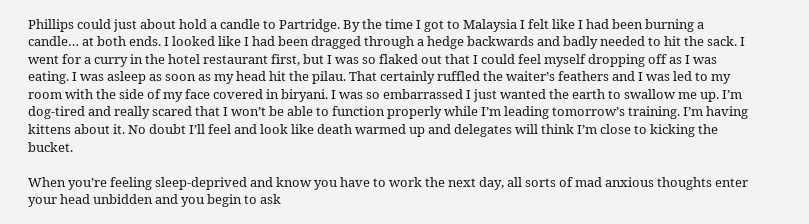Phillips could just about hold a candle to Partridge. By the time I got to Malaysia I felt like I had been burning a candle… at both ends. I looked like I had been dragged through a hedge backwards and badly needed to hit the sack. I went for a curry in the hotel restaurant first, but I was so flaked out that I could feel myself dropping off as I was eating. I was asleep as soon as my head hit the pilau. That certainly ruffled the waiter’s feathers and I was led to my room with the side of my face covered in biryani. I was so embarrassed I just wanted the earth to swallow me up. I’m dog-tired and really scared that I won’t be able to function properly while I’m leading tomorrow’s training. I’m having kittens about it. No doubt I’ll feel and look like death warmed up and delegates will think I’m close to kicking the bucket.

When you’re feeling sleep-deprived and know you have to work the next day, all sorts of mad anxious thoughts enter your head unbidden and you begin to ask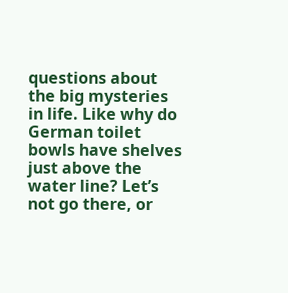questions about the big mysteries in life. Like why do German toilet bowls have shelves just above the water line? Let’s not go there, or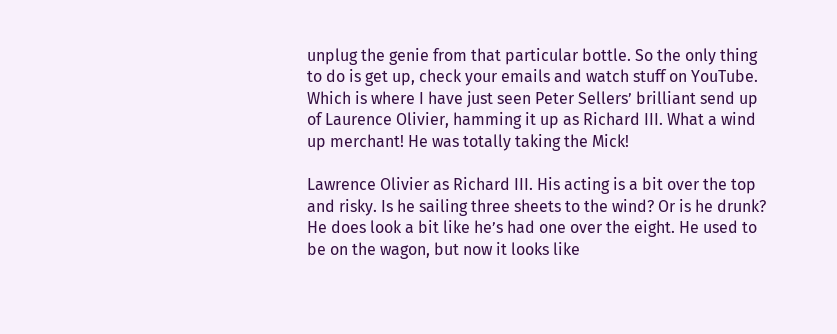unplug the genie from that particular bottle. So the only thing to do is get up, check your emails and watch stuff on YouTube. Which is where I have just seen Peter Sellers’ brilliant send up of Laurence Olivier, hamming it up as Richard III. What a wind up merchant! He was totally taking the Mick!

Lawrence Olivier as Richard III. His acting is a bit over the top and risky. Is he sailing three sheets to the wind? Or is he drunk? He does look a bit like he’s had one over the eight. He used to be on the wagon, but now it looks like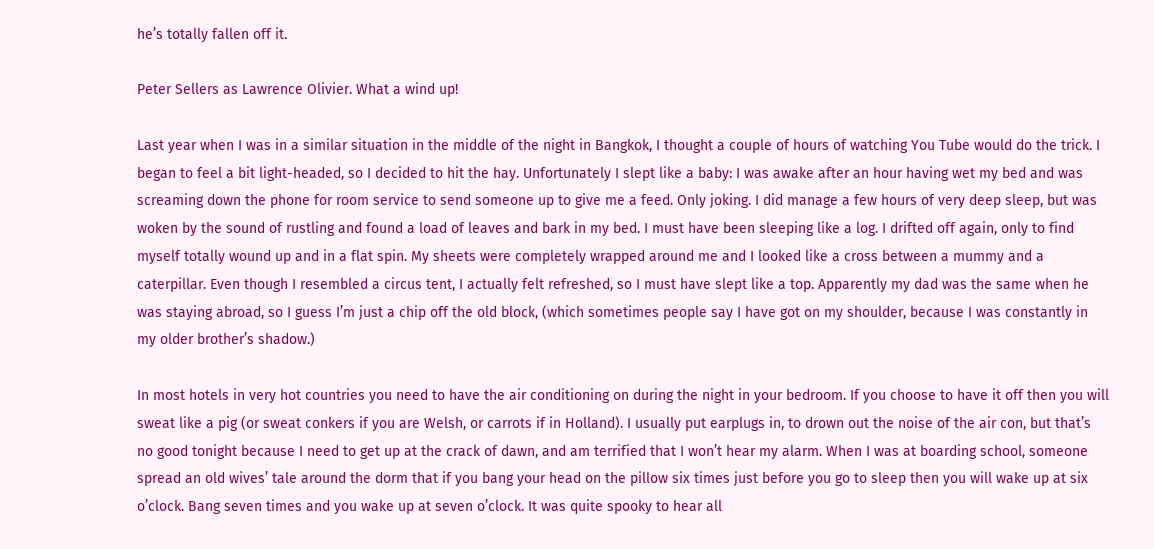he’s totally fallen off it.

Peter Sellers as Lawrence Olivier. What a wind up!

Last year when I was in a similar situation in the middle of the night in Bangkok, I thought a couple of hours of watching You Tube would do the trick. I began to feel a bit light-headed, so I decided to hit the hay. Unfortunately I slept like a baby: I was awake after an hour having wet my bed and was screaming down the phone for room service to send someone up to give me a feed. Only joking. I did manage a few hours of very deep sleep, but was woken by the sound of rustling and found a load of leaves and bark in my bed. I must have been sleeping like a log. I drifted off again, only to find myself totally wound up and in a flat spin. My sheets were completely wrapped around me and I looked like a cross between a mummy and a caterpillar. Even though I resembled a circus tent, I actually felt refreshed, so I must have slept like a top. Apparently my dad was the same when he was staying abroad, so I guess I’m just a chip off the old block, (which sometimes people say I have got on my shoulder, because I was constantly in my older brother’s shadow.)

In most hotels in very hot countries you need to have the air conditioning on during the night in your bedroom. If you choose to have it off then you will sweat like a pig (or sweat conkers if you are Welsh, or carrots if in Holland). I usually put earplugs in, to drown out the noise of the air con, but that’s no good tonight because I need to get up at the crack of dawn, and am terrified that I won’t hear my alarm. When I was at boarding school, someone spread an old wives’ tale around the dorm that if you bang your head on the pillow six times just before you go to sleep then you will wake up at six o’clock. Bang seven times and you wake up at seven o’clock. It was quite spooky to hear all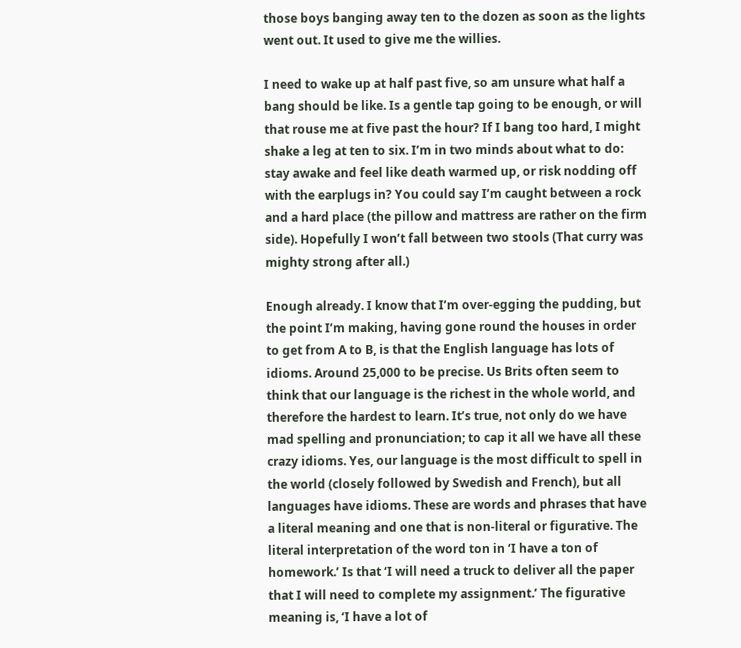those boys banging away ten to the dozen as soon as the lights went out. It used to give me the willies.

I need to wake up at half past five, so am unsure what half a bang should be like. Is a gentle tap going to be enough, or will that rouse me at five past the hour? If I bang too hard, I might shake a leg at ten to six. I’m in two minds about what to do: stay awake and feel like death warmed up, or risk nodding off with the earplugs in? You could say I’m caught between a rock and a hard place (the pillow and mattress are rather on the firm side). Hopefully I won’t fall between two stools (That curry was mighty strong after all.)

Enough already. I know that I’m over-egging the pudding, but the point I’m making, having gone round the houses in order to get from A to B, is that the English language has lots of idioms. Around 25,000 to be precise. Us Brits often seem to think that our language is the richest in the whole world, and therefore the hardest to learn. It’s true, not only do we have mad spelling and pronunciation; to cap it all we have all these crazy idioms. Yes, our language is the most difficult to spell in the world (closely followed by Swedish and French), but all languages have idioms. These are words and phrases that have a literal meaning and one that is non-literal or figurative. The literal interpretation of the word ton in ‘I have a ton of homework.’ Is that ‘I will need a truck to deliver all the paper that I will need to complete my assignment.’ The figurative meaning is, ‘I have a lot of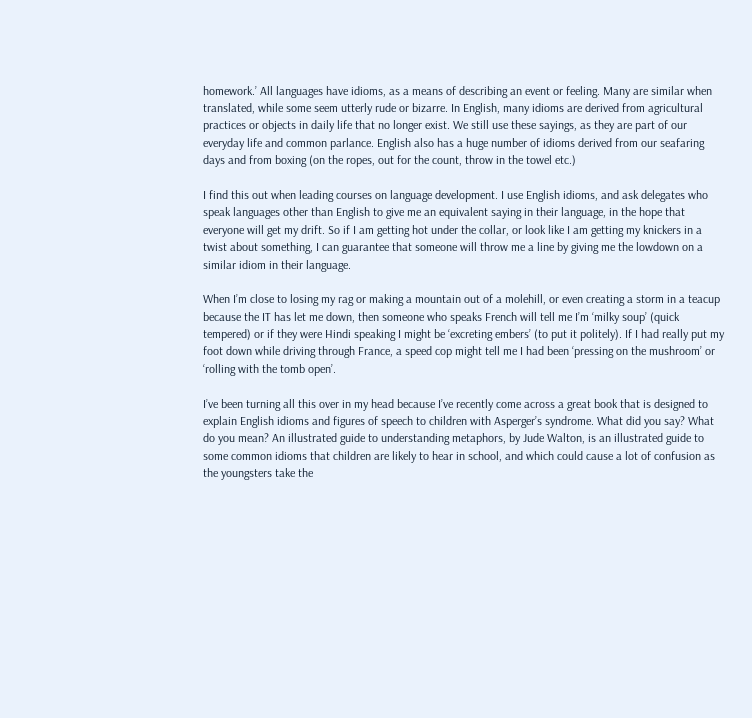homework.’ All languages have idioms, as a means of describing an event or feeling. Many are similar when translated, while some seem utterly rude or bizarre. In English, many idioms are derived from agricultural practices or objects in daily life that no longer exist. We still use these sayings, as they are part of our everyday life and common parlance. English also has a huge number of idioms derived from our seafaring days and from boxing (on the ropes, out for the count, throw in the towel etc.)

I find this out when leading courses on language development. I use English idioms, and ask delegates who speak languages other than English to give me an equivalent saying in their language, in the hope that everyone will get my drift. So if I am getting hot under the collar, or look like I am getting my knickers in a twist about something, I can guarantee that someone will throw me a line by giving me the lowdown on a similar idiom in their language.

When I’m close to losing my rag or making a mountain out of a molehill, or even creating a storm in a teacup because the IT has let me down, then someone who speaks French will tell me I’m ‘milky soup’ (quick tempered) or if they were Hindi speaking I might be ‘excreting embers’ (to put it politely). If I had really put my foot down while driving through France, a speed cop might tell me I had been ‘pressing on the mushroom’ or ‘rolling with the tomb open’.

I’ve been turning all this over in my head because I’ve recently come across a great book that is designed to explain English idioms and figures of speech to children with Asperger’s syndrome. What did you say? What do you mean? An illustrated guide to understanding metaphors, by Jude Walton, is an illustrated guide to some common idioms that children are likely to hear in school, and which could cause a lot of confusion as the youngsters take the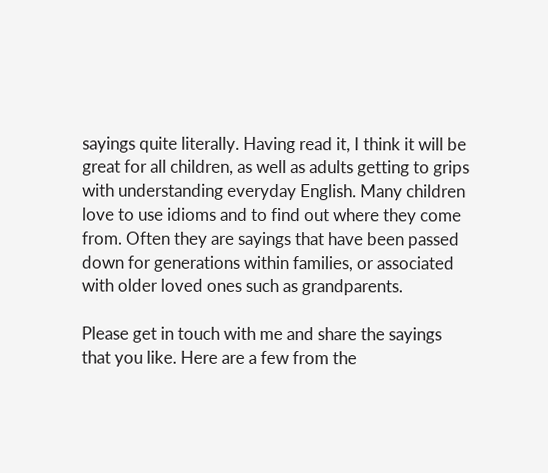sayings quite literally. Having read it, I think it will be great for all children, as well as adults getting to grips with understanding everyday English. Many children love to use idioms and to find out where they come from. Often they are sayings that have been passed down for generations within families, or associated with older loved ones such as grandparents.

Please get in touch with me and share the sayings that you like. Here are a few from the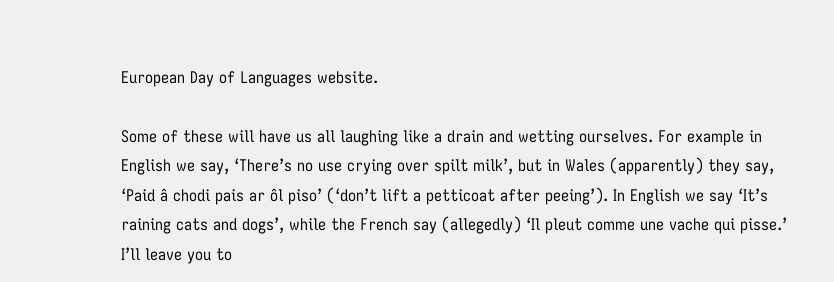European Day of Languages website.

Some of these will have us all laughing like a drain and wetting ourselves. For example in English we say, ‘There’s no use crying over spilt milk’, but in Wales (apparently) they say, ‘Paid â chodi pais ar ôl piso’ (‘don’t lift a petticoat after peeing’). In English we say ‘It’s raining cats and dogs’, while the French say (allegedly) ‘Il pleut comme une vache qui pisse.’ I’ll leave you to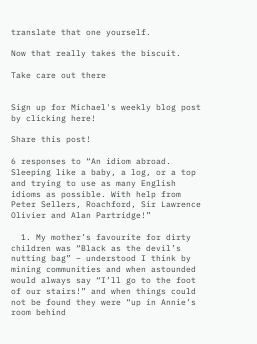translate that one yourself.

Now that really takes the biscuit.

Take care out there


Sign up for Michael's weekly blog post by clicking here!

Share this post!

6 responses to “An idiom abroad. Sleeping like a baby, a log, or a top and trying to use as many English idioms as possible. With help from Peter Sellers, Roachford, Sir Lawrence Olivier and Alan Partridge!”

  1. My mother’s favourite for dirty children was “Black as the devil’s nutting bag” – understood I think by mining communities and when astounded would always say “I’ll go to the foot of our stairs!” and when things could not be found they were “up in Annie’s room behind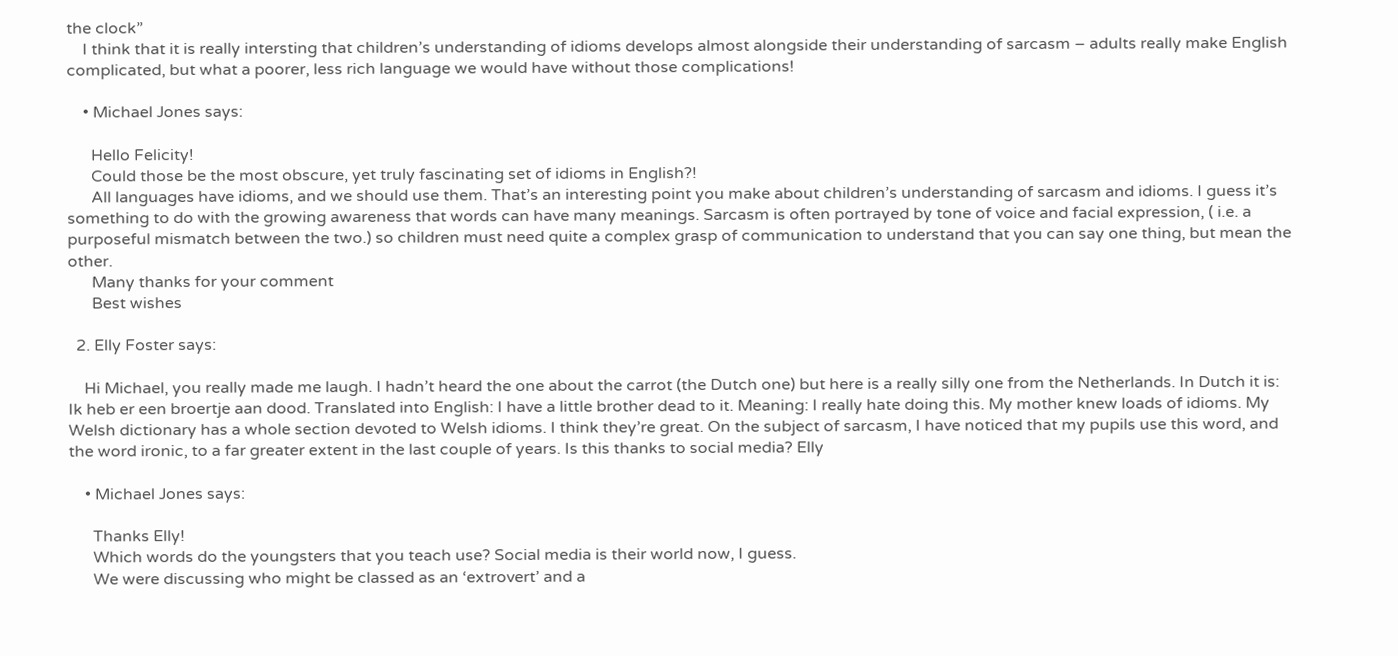the clock”
    I think that it is really intersting that children’s understanding of idioms develops almost alongside their understanding of sarcasm – adults really make English complicated, but what a poorer, less rich language we would have without those complications!

    • Michael Jones says:

      Hello Felicity!
      Could those be the most obscure, yet truly fascinating set of idioms in English?!
      All languages have idioms, and we should use them. That’s an interesting point you make about children’s understanding of sarcasm and idioms. I guess it’s something to do with the growing awareness that words can have many meanings. Sarcasm is often portrayed by tone of voice and facial expression, ( i.e. a purposeful mismatch between the two.) so children must need quite a complex grasp of communication to understand that you can say one thing, but mean the other.
      Many thanks for your comment
      Best wishes

  2. Elly Foster says:

    Hi Michael, you really made me laugh. I hadn’t heard the one about the carrot (the Dutch one) but here is a really silly one from the Netherlands. In Dutch it is: Ik heb er een broertje aan dood. Translated into English: I have a little brother dead to it. Meaning: I really hate doing this. My mother knew loads of idioms. My Welsh dictionary has a whole section devoted to Welsh idioms. I think they’re great. On the subject of sarcasm, I have noticed that my pupils use this word, and the word ironic, to a far greater extent in the last couple of years. Is this thanks to social media? Elly

    • Michael Jones says:

      Thanks Elly!
      Which words do the youngsters that you teach use? Social media is their world now, I guess.
      We were discussing who might be classed as an ‘extrovert’ and a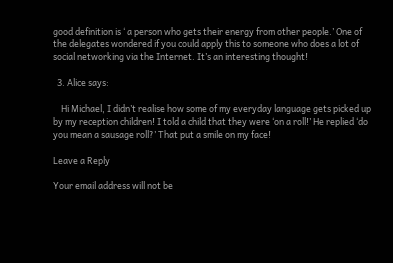good definition is ‘ a person who gets their energy from other people.’ One of the delegates wondered if you could apply this to someone who does a lot of social networking via the Internet. It’s an interesting thought!

  3. Alice says:

    Hi Michael, I didn’t realise how some of my everyday language gets picked up by my reception children! I told a child that they were ‘on a roll!’ He replied ‘do you mean a sausage roll?’ That put a smile on my face!

Leave a Reply

Your email address will not be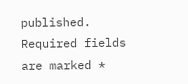published. Required fields are marked *